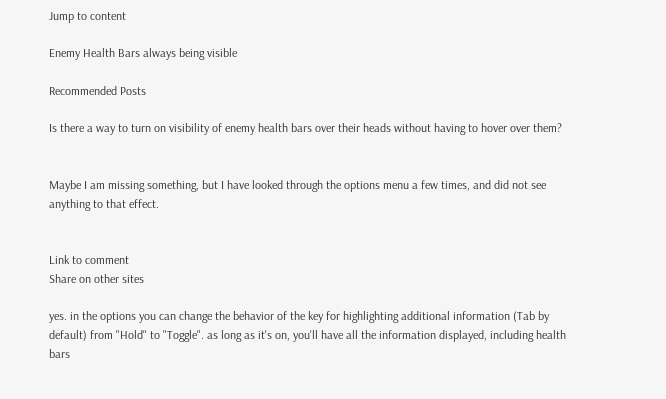Jump to content

Enemy Health Bars always being visible

Recommended Posts

Is there a way to turn on visibility of enemy health bars over their heads without having to hover over them?


Maybe I am missing something, but I have looked through the options menu a few times, and did not see anything to that effect.


Link to comment
Share on other sites

yes. in the options you can change the behavior of the key for highlighting additional information (Tab by default) from "Hold" to "Toggle". as long as it's on, you'll have all the information displayed, including health bars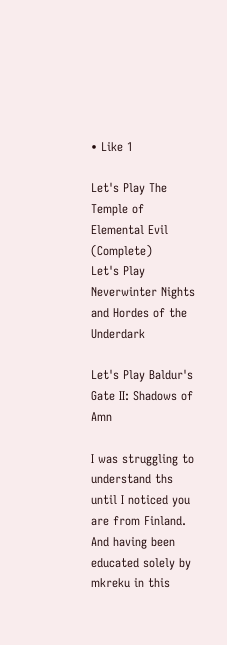• Like 1

Let's Play The Temple of Elemental Evil (Complete)
Let's Play Neverwinter Nights and Hordes of the Underdark

Let's Play Baldur's Gate II: Shadows of Amn

I was struggling to understand ths until I noticed you are from Finland. And having been educated solely by mkreku in this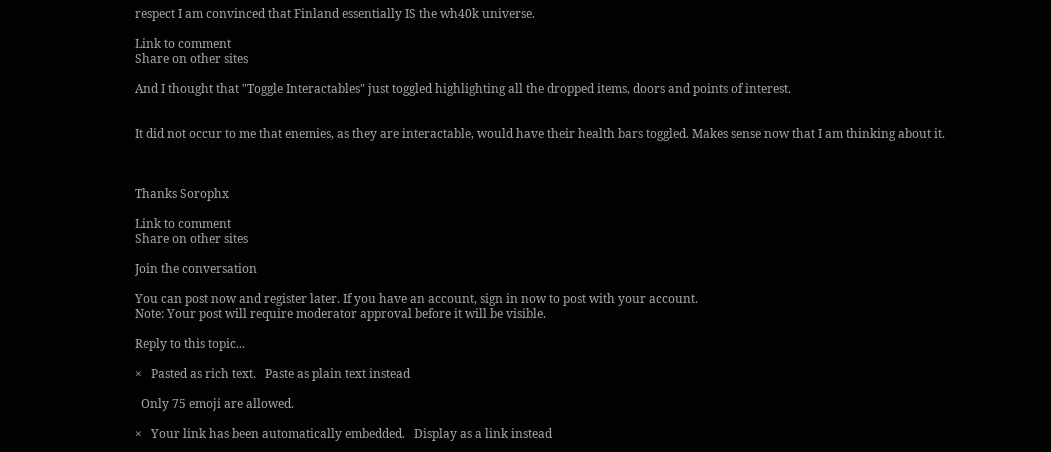respect I am convinced that Finland essentially IS the wh40k universe.

Link to comment
Share on other sites

And I thought that "Toggle Interactables" just toggled highlighting all the dropped items, doors and points of interest.


It did not occur to me that enemies, as they are interactable, would have their health bars toggled. Makes sense now that I am thinking about it.



Thanks Sorophx

Link to comment
Share on other sites

Join the conversation

You can post now and register later. If you have an account, sign in now to post with your account.
Note: Your post will require moderator approval before it will be visible.

Reply to this topic...

×   Pasted as rich text.   Paste as plain text instead

  Only 75 emoji are allowed.

×   Your link has been automatically embedded.   Display as a link instead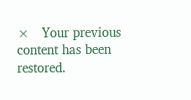×   Your previous content has been restored.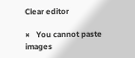Clear editor

×   You cannot paste images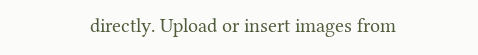directly. Upload or insert images from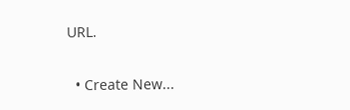URL.

  • Create New...